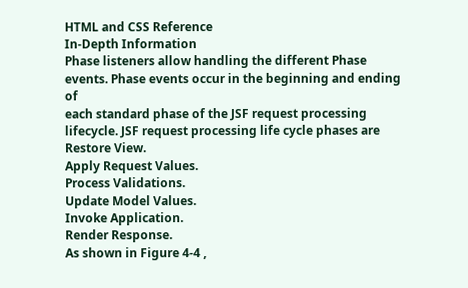HTML and CSS Reference
In-Depth Information
Phase listeners allow handling the different Phase events. Phase events occur in the beginning and ending of
each standard phase of the JSF request processing lifecycle. JSF request processing life cycle phases are
Restore View.
Apply Request Values.
Process Validations.
Update Model Values.
Invoke Application.
Render Response.
As shown in Figure 4-4 ,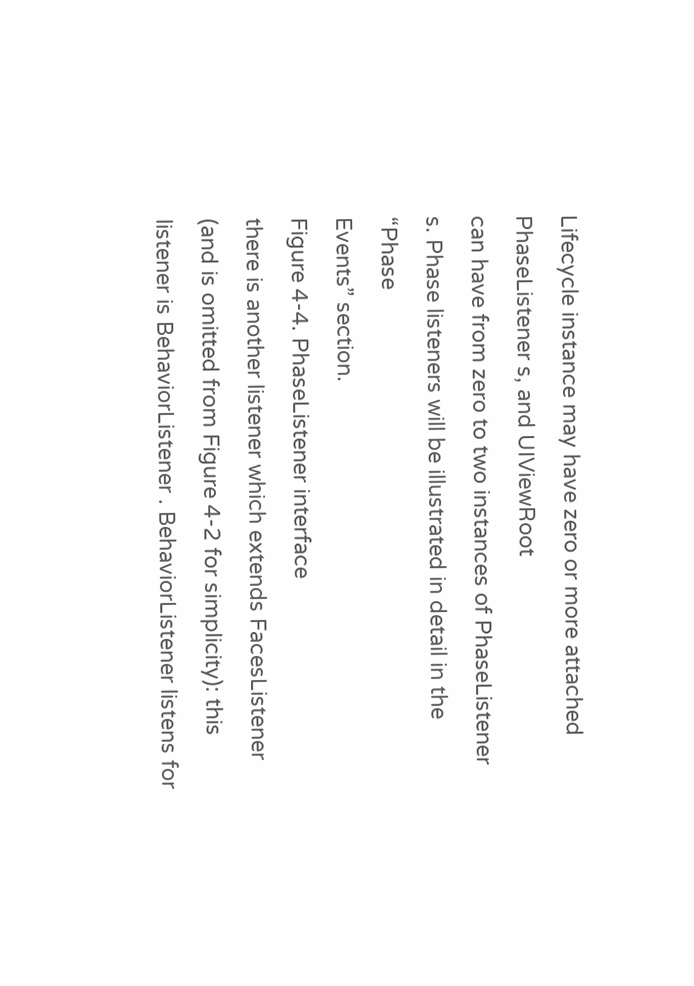Lifecycle instance may have zero or more attached PhaseListener s, and UIViewRoot
can have from zero to two instances of PhaseListener s. Phase listeners will be illustrated in detail in the “Phase
Events” section.
Figure 4-4. PhaseListener interface
there is another listener which extends FacesListener (and is omitted from Figure 4-2 for simplicity): this
listener is BehaviorListener . BehaviorListener listens for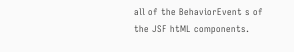all of the BehaviorEvent s of the JSF htML components.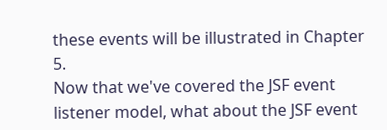these events will be illustrated in Chapter 5.
Now that we've covered the JSF event listener model, what about the JSF event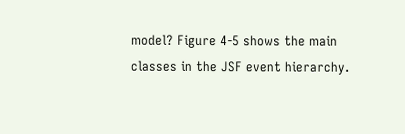model? Figure 4-5 shows the main
classes in the JSF event hierarchy.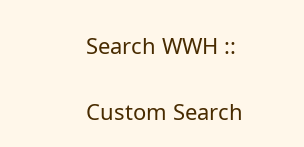Search WWH ::

Custom Search